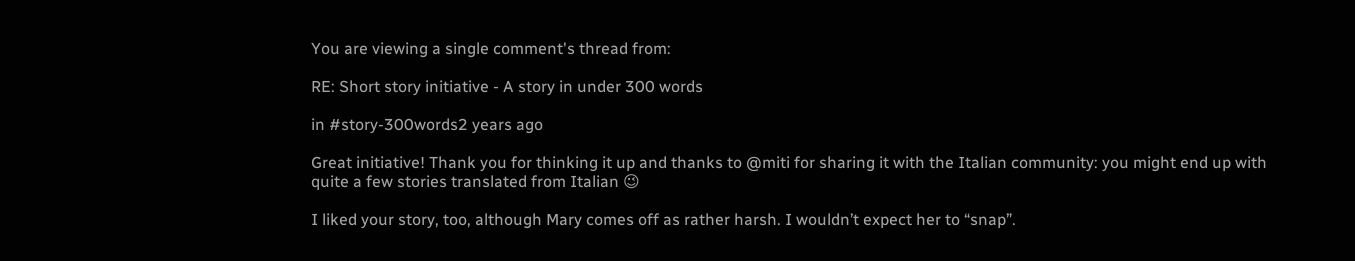You are viewing a single comment's thread from:

RE: Short story initiative - A story in under 300 words

in #story-300words2 years ago

Great initiative! Thank you for thinking it up and thanks to @miti for sharing it with the Italian community: you might end up with quite a few stories translated from Italian 😉

I liked your story, too, although Mary comes off as rather harsh. I wouldn’t expect her to “snap”.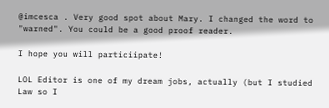@imcesca . Very good spot about Mary. I changed the word to "warned". You could be a good proof reader.

I hope you will particiipate!

LOL Editor is one of my dream jobs, actually (but I studied Law so I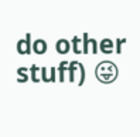do other stuff) 😜